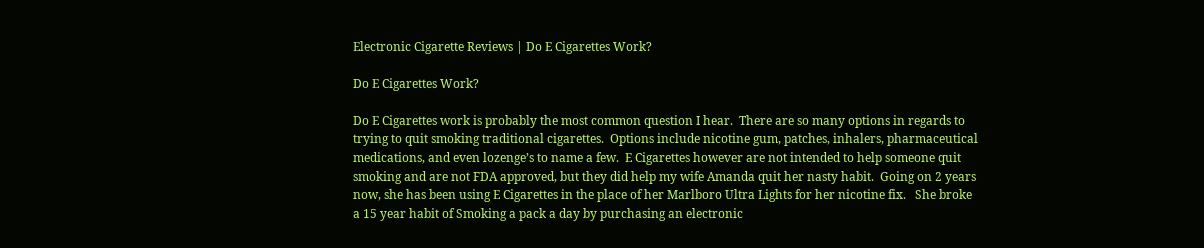Electronic Cigarette Reviews | Do E Cigarettes Work?

Do E Cigarettes Work?

Do E Cigarettes work is probably the most common question I hear.  There are so many options in regards to trying to quit smoking traditional cigarettes.  Options include nicotine gum, patches, inhalers, pharmaceutical medications, and even lozenge’s to name a few.  E Cigarettes however are not intended to help someone quit smoking and are not FDA approved, but they did help my wife Amanda quit her nasty habit.  Going on 2 years now, she has been using E Cigarettes in the place of her Marlboro Ultra Lights for her nicotine fix.   She broke a 15 year habit of Smoking a pack a day by purchasing an electronic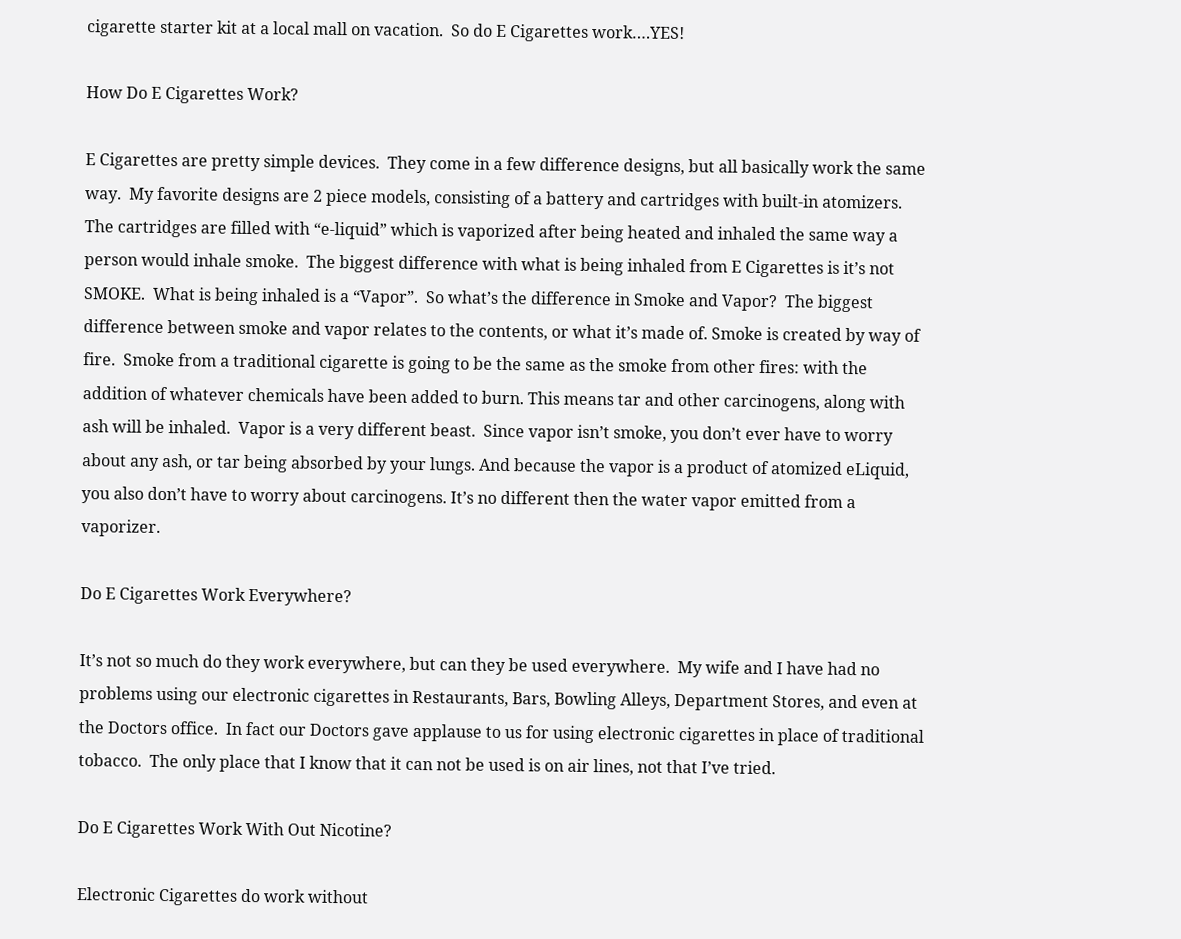cigarette starter kit at a local mall on vacation.  So do E Cigarettes work….YES!

How Do E Cigarettes Work?

E Cigarettes are pretty simple devices.  They come in a few difference designs, but all basically work the same way.  My favorite designs are 2 piece models, consisting of a battery and cartridges with built-in atomizers.  The cartridges are filled with “e-liquid” which is vaporized after being heated and inhaled the same way a person would inhale smoke.  The biggest difference with what is being inhaled from E Cigarettes is it’s not SMOKE.  What is being inhaled is a “Vapor”.  So what’s the difference in Smoke and Vapor?  The biggest difference between smoke and vapor relates to the contents, or what it’s made of. Smoke is created by way of fire.  Smoke from a traditional cigarette is going to be the same as the smoke from other fires: with the addition of whatever chemicals have been added to burn. This means tar and other carcinogens, along with ash will be inhaled.  Vapor is a very different beast.  Since vapor isn’t smoke, you don’t ever have to worry about any ash, or tar being absorbed by your lungs. And because the vapor is a product of atomized eLiquid, you also don’t have to worry about carcinogens. It’s no different then the water vapor emitted from a vaporizer.

Do E Cigarettes Work Everywhere?

It’s not so much do they work everywhere, but can they be used everywhere.  My wife and I have had no problems using our electronic cigarettes in Restaurants, Bars, Bowling Alleys, Department Stores, and even at the Doctors office.  In fact our Doctors gave applause to us for using electronic cigarettes in place of traditional tobacco.  The only place that I know that it can not be used is on air lines, not that I’ve tried.

Do E Cigarettes Work With Out Nicotine?

Electronic Cigarettes do work without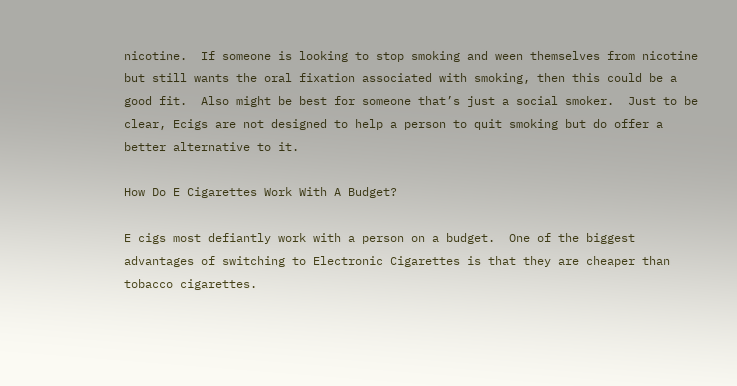nicotine.  If someone is looking to stop smoking and ween themselves from nicotine but still wants the oral fixation associated with smoking, then this could be a good fit.  Also might be best for someone that’s just a social smoker.  Just to be clear, Ecigs are not designed to help a person to quit smoking but do offer a better alternative to it.

How Do E Cigarettes Work With A Budget?

E cigs most defiantly work with a person on a budget.  One of the biggest advantages of switching to Electronic Cigarettes is that they are cheaper than tobacco cigarettes.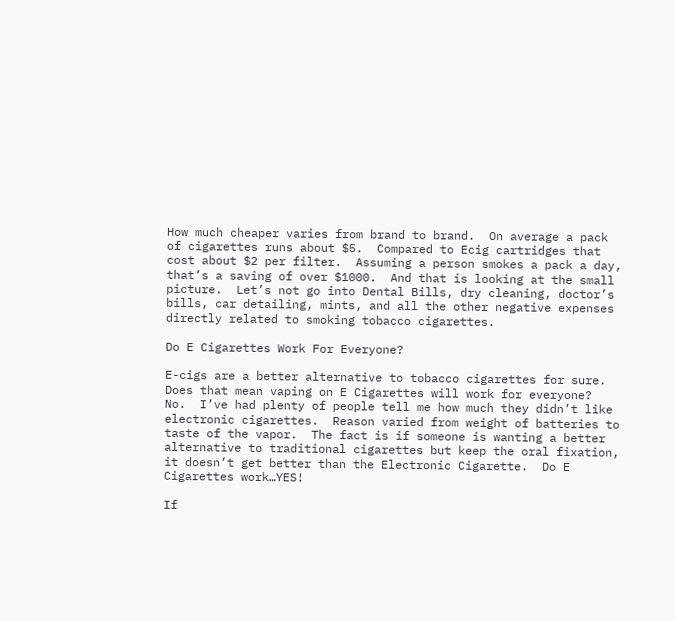How much cheaper varies from brand to brand.  On average a pack of cigarettes runs about $5.  Compared to Ecig cartridges that cost about $2 per filter.  Assuming a person smokes a pack a day, that’s a saving of over $1000.  And that is looking at the small picture.  Let’s not go into Dental Bills, dry cleaning, doctor’s bills, car detailing, mints, and all the other negative expenses directly related to smoking tobacco cigarettes.

Do E Cigarettes Work For Everyone?

E-cigs are a better alternative to tobacco cigarettes for sure.  Does that mean vaping on E Cigarettes will work for everyone?  No.  I’ve had plenty of people tell me how much they didn’t like electronic cigarettes.  Reason varied from weight of batteries to taste of the vapor.  The fact is if someone is wanting a better alternative to traditional cigarettes but keep the oral fixation, it doesn’t get better than the Electronic Cigarette.  Do E Cigarettes work…YES!

If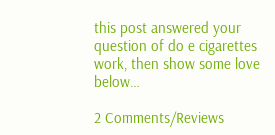this post answered your question of do e cigarettes work, then show some love below…

2 Comments/Reviews